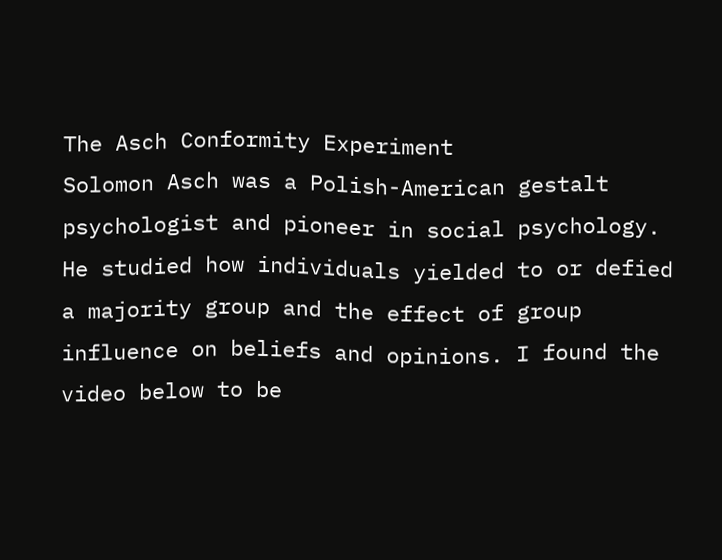The Asch Conformity Experiment
Solomon Asch was a Polish-American gestalt psychologist and pioneer in social psychology. He studied how individuals yielded to or defied a majority group and the effect of group influence on beliefs and opinions. I found the video below to be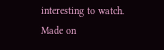interesting to watch.
Made on